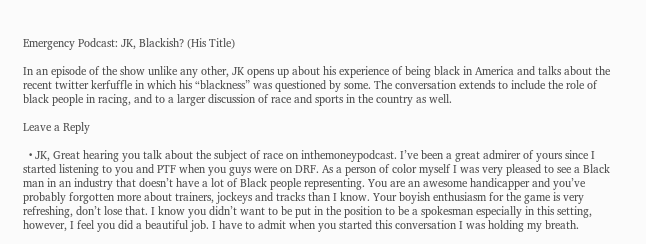Emergency Podcast: JK, Blackish? (His Title)

In an episode of the show unlike any other, JK opens up about his experience of being black in America and talks about the recent twitter kerfuffle in which his “blackness” was questioned by some. The conversation extends to include the role of black people in racing, and to a larger discussion of race and sports in the country as well.

Leave a Reply

  • JK, Great hearing you talk about the subject of race on inthemoneypodcast. I’ve been a great admirer of yours since I started listening to you and PTF when you guys were on DRF. As a person of color myself I was very pleased to see a Black man in an industry that doesn’t have a lot of Black people representing. You are an awesome handicapper and you’ve probably forgotten more about trainers, jockeys and tracks than I know. Your boyish enthusiasm for the game is very refreshing, don’t lose that. I know you didn’t want to be put in the position to be a spokesman especially in this setting, however, I feel you did a beautiful job. I have to admit when you started this conversation I was holding my breath.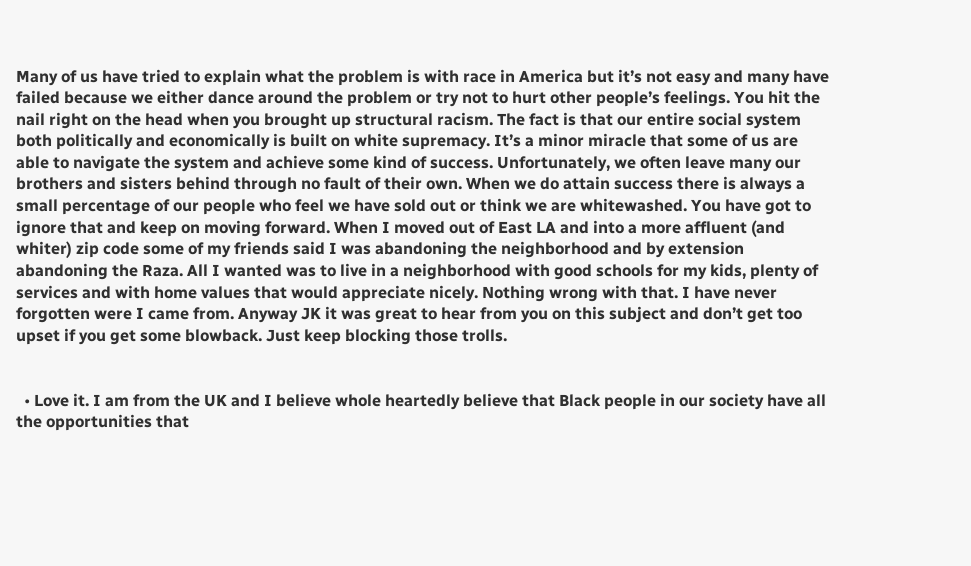Many of us have tried to explain what the problem is with race in America but it’s not easy and many have failed because we either dance around the problem or try not to hurt other people’s feelings. You hit the nail right on the head when you brought up structural racism. The fact is that our entire social system both politically and economically is built on white supremacy. It’s a minor miracle that some of us are able to navigate the system and achieve some kind of success. Unfortunately, we often leave many our brothers and sisters behind through no fault of their own. When we do attain success there is always a small percentage of our people who feel we have sold out or think we are whitewashed. You have got to ignore that and keep on moving forward. When I moved out of East LA and into a more affluent (and whiter) zip code some of my friends said I was abandoning the neighborhood and by extension abandoning the Raza. All I wanted was to live in a neighborhood with good schools for my kids, plenty of services and with home values that would appreciate nicely. Nothing wrong with that. I have never forgotten were I came from. Anyway JK it was great to hear from you on this subject and don’t get too upset if you get some blowback. Just keep blocking those trolls.


  • Love it. I am from the UK and I believe whole heartedly believe that Black people in our society have all the opportunities that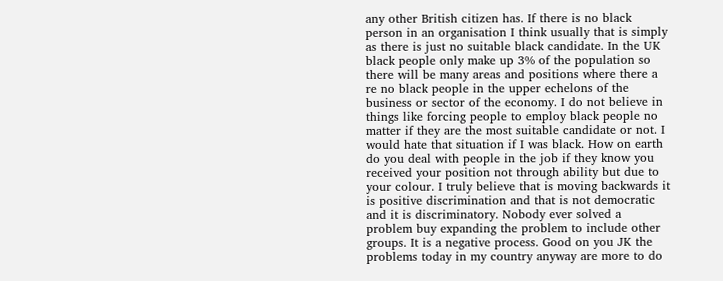any other British citizen has. If there is no black person in an organisation I think usually that is simply as there is just no suitable black candidate. In the UK black people only make up 3% of the population so there will be many areas and positions where there a re no black people in the upper echelons of the business or sector of the economy. I do not believe in things like forcing people to employ black people no matter if they are the most suitable candidate or not. I would hate that situation if I was black. How on earth do you deal with people in the job if they know you received your position not through ability but due to your colour. I truly believe that is moving backwards it is positive discrimination and that is not democratic and it is discriminatory. Nobody ever solved a problem buy expanding the problem to include other groups. It is a negative process. Good on you JK the problems today in my country anyway are more to do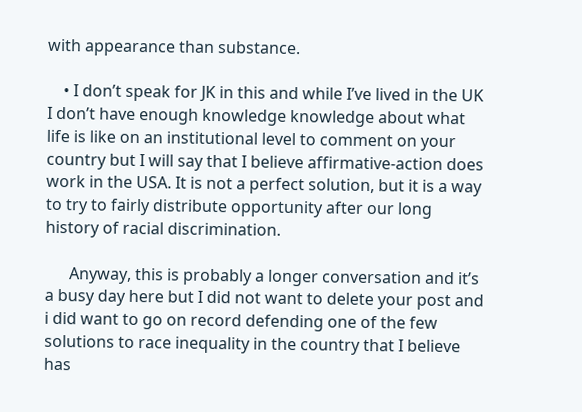with appearance than substance.

    • I don’t speak for JK in this and while I’ve lived in the UK I don’t have enough knowledge knowledge about what life is like on an institutional level to comment on your country but I will say that I believe affirmative-action does work in the USA. It is not a perfect solution, but it is a way to try to fairly distribute opportunity after our long history of racial discrimination.

      Anyway, this is probably a longer conversation and it’s a busy day here but I did not want to delete your post and i did want to go on record defending one of the few solutions to race inequality in the country that I believe has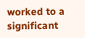worked to a significant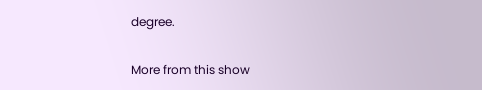degree.

More from this show